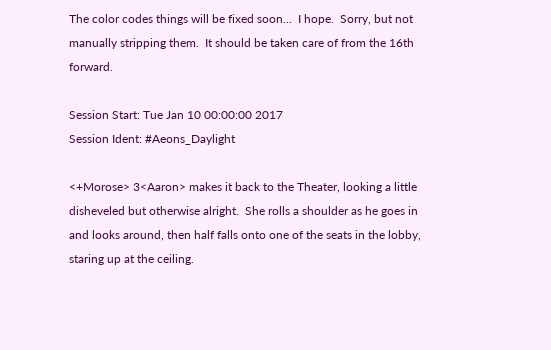The color codes things will be fixed soon…  I hope.  Sorry, but not manually stripping them.  It should be taken care of from the 16th forward.

Session Start: Tue Jan 10 00:00:00 2017
Session Ident: #Aeons_Daylight

<+Morose> 3<Aaron> makes it back to the Theater, looking a little disheveled but otherwise alright.  She rolls a shoulder as he goes in and looks around, then half falls onto one of the seats in the lobby, staring up at the ceiling.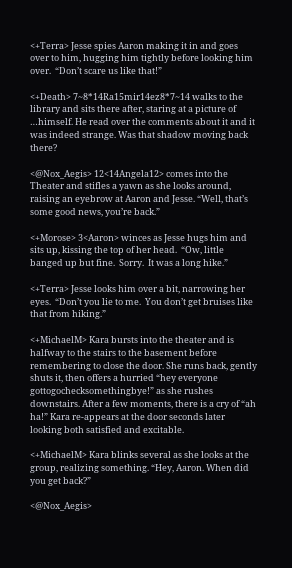<+Terra> Jesse spies Aaron making it in and goes over to him, hugging him tightly before looking him over.  “Don’t scare us like that!”

<+Death> 7~8*14Ra15mir14ez8*7~14 walks to the library and sits there after, staring at a picture of …himself. He read over the comments about it and it was indeed strange. Was that shadow moving back there?

<@Nox_Aegis> 12<14Angela12> comes into the Theater and stifles a yawn as she looks around, raising an eyebrow at Aaron and Jesse. “Well, that’s some good news, you’re back.”

<+Morose> 3<Aaron> winces as Jesse hugs him and sits up, kissing the top of her head.  “Ow, little banged up but fine.  Sorry.  It was a long hike.”

<+Terra> Jesse looks him over a bit, narrowing her eyes.  “Don’t you lie to me.  You don’t get bruises like that from hiking.”

<+MichaelM> Kara bursts into the theater and is halfway to the stairs to the basement before remembering to close the door. She runs back, gently shuts it, then offers a hurried “hey everyone gottogochecksomethingbye!” as she rushes downstairs. After a few moments, there is a cry of “ah ha!” Kara re-appears at the door seconds later looking both satisfied and excitable.

<+MichaelM> Kara blinks several as she looks at the group, realizing something. “Hey, Aaron. When did you get back?”

<@Nox_Aegis>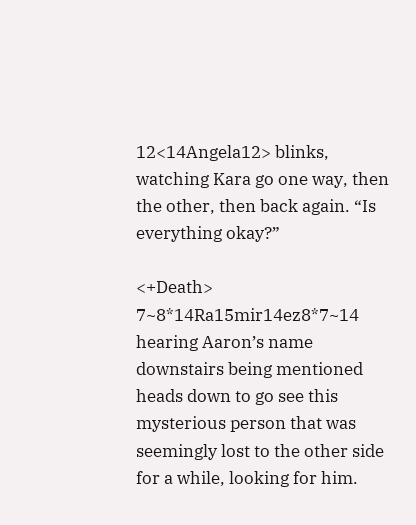12<14Angela12> blinks, watching Kara go one way, then the other, then back again. “Is everything okay?”

<+Death> 7~8*14Ra15mir14ez8*7~14 hearing Aaron’s name downstairs being mentioned heads down to go see this mysterious person that was seemingly lost to the other side for a while, looking for him.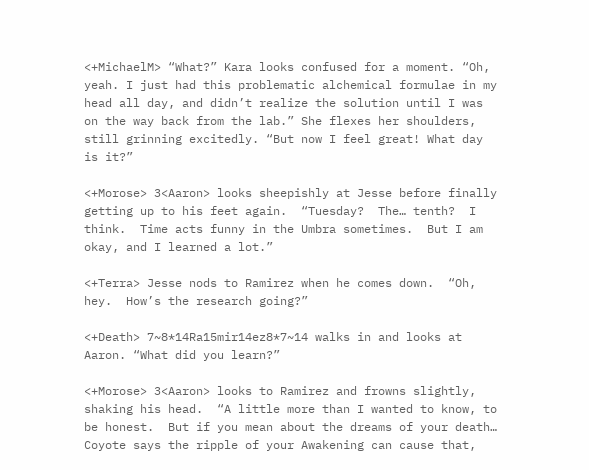<+MichaelM> “What?” Kara looks confused for a moment. “Oh, yeah. I just had this problematic alchemical formulae in my head all day, and didn’t realize the solution until I was on the way back from the lab.” She flexes her shoulders, still grinning excitedly. “But now I feel great! What day is it?”

<+Morose> 3<Aaron> looks sheepishly at Jesse before finally getting up to his feet again.  “Tuesday?  The… tenth?  I think.  Time acts funny in the Umbra sometimes.  But I am okay, and I learned a lot.”

<+Terra> Jesse nods to Ramirez when he comes down.  “Oh, hey.  How’s the research going?”

<+Death> 7~8*14Ra15mir14ez8*7~14 walks in and looks at Aaron. “What did you learn?”

<+Morose> 3<Aaron> looks to Ramirez and frowns slightly, shaking his head.  “A little more than I wanted to know, to be honest.  But if you mean about the dreams of your death…  Coyote says the ripple of your Awakening can cause that,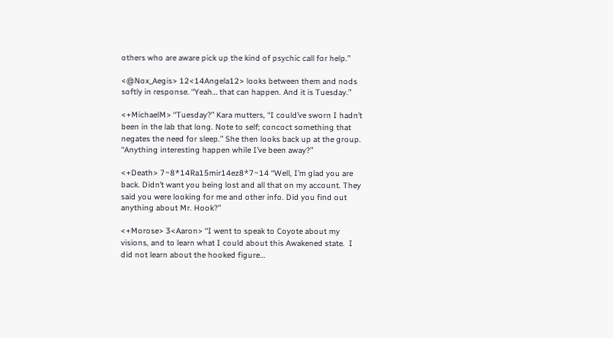others who are aware pick up the kind of psychic call for help.”

<@Nox_Aegis> 12<14Angela12> looks between them and nods softly in response. “Yeah… that can happen. And it is Tuesday.”

<+MichaelM> “Tuesday?” Kara mutters, “I could’ve sworn I hadn’t been in the lab that long. Note to self; concoct something that negates the need for sleep.” She then looks back up at the group. “Anything interesting happen while I’ve been away?”

<+Death> 7~8*14Ra15mir14ez8*7~14 “Well, I’m glad you are back. Didn’t want you being lost and all that on my account. They said you were looking for me and other info. Did you find out anything about Mr. Hook?”

<+Morose> 3<Aaron> “I went to speak to Coyote about my visions, and to learn what I could about this Awakened state.  I did not learn about the hooked figure…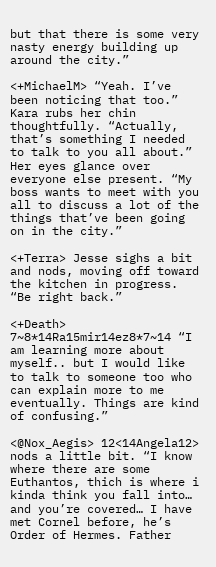but that there is some very nasty energy building up around the city.”

<+MichaelM> “Yeah. I’ve been noticing that too.” Kara rubs her chin thoughtfully. “Actually, that’s something I needed to talk to you all about.” Her eyes glance over everyone else present. “My boss wants to meet with you all to discuss a lot of the things that’ve been going on in the city.”

<+Terra> Jesse sighs a bit and nods, moving off toward the kitchen in progress.  “Be right back.”

<+Death> 7~8*14Ra15mir14ez8*7~14 “I am learning more about myself.. but I would like to talk to someone too who can explain more to me eventually. Things are kind of confusing.”

<@Nox_Aegis> 12<14Angela12> nods a little bit. “I know where there are some Euthantos, thich is where i kinda think you fall into… and you’re covered… I have met Cornel before, he’s Order of Hermes. Father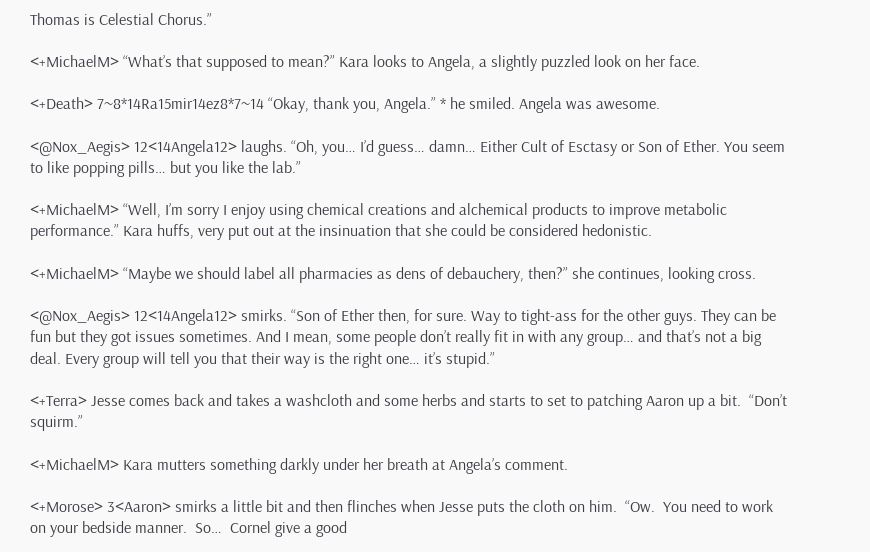Thomas is Celestial Chorus.”

<+MichaelM> “What’s that supposed to mean?” Kara looks to Angela, a slightly puzzled look on her face.

<+Death> 7~8*14Ra15mir14ez8*7~14 “Okay, thank you, Angela.” * he smiled. Angela was awesome.

<@Nox_Aegis> 12<14Angela12> laughs. “Oh, you… I’d guess… damn… Either Cult of Esctasy or Son of Ether. You seem to like popping pills… but you like the lab.”

<+MichaelM> “Well, I’m sorry I enjoy using chemical creations and alchemical products to improve metabolic performance.” Kara huffs, very put out at the insinuation that she could be considered hedonistic.

<+MichaelM> “Maybe we should label all pharmacies as dens of debauchery, then?” she continues, looking cross.

<@Nox_Aegis> 12<14Angela12> smirks. “Son of Ether then, for sure. Way to tight-ass for the other guys. They can be fun but they got issues sometimes. And I mean, some people don’t really fit in with any group… and that’s not a big deal. Every group will tell you that their way is the right one… it’s stupid.”

<+Terra> Jesse comes back and takes a washcloth and some herbs and starts to set to patching Aaron up a bit.  “Don’t squirm.”

<+MichaelM> Kara mutters something darkly under her breath at Angela’s comment.

<+Morose> 3<Aaron> smirks a little bit and then flinches when Jesse puts the cloth on him.  “Ow.  You need to work on your bedside manner.  So…  Cornel give a good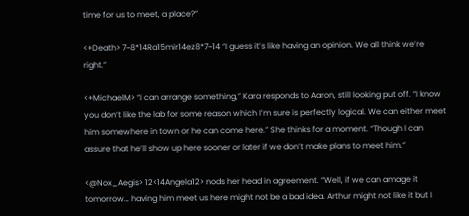time for us to meet, a place?”

<+Death> 7~8*14Ra15mir14ez8*7~14 “I guess it’s like having an opinion. We all think we’re right.”

<+MichaelM> “I can arrange something,” Kara responds to Aaron, still looking put off. “I know you don’t like the lab for some reason which I’m sure is perfectly logical. We can either meet him somewhere in town or he can come here.” She thinks for a moment. “Though I can assure that he’ll show up here sooner or later if we don’t make plans to meet him.”

<@Nox_Aegis> 12<14Angela12> nods her head in agreement. “Well, if we can amage it tomorrow… having him meet us here might not be a bad idea. Arthur might not like it but I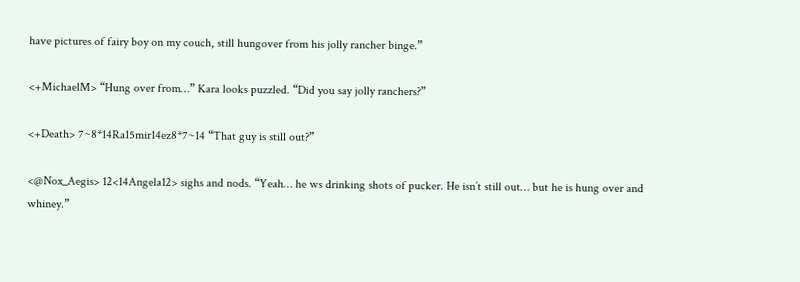have pictures of fairy boy on my couch, still hungover from his jolly rancher binge.”

<+MichaelM> “Hung over from…” Kara looks puzzled. “Did you say jolly ranchers?”

<+Death> 7~8*14Ra15mir14ez8*7~14 “That guy is still out?”

<@Nox_Aegis> 12<14Angela12> sighs and nods. “Yeah… he ws drinking shots of pucker. He isn’t still out… but he is hung over and whiney.”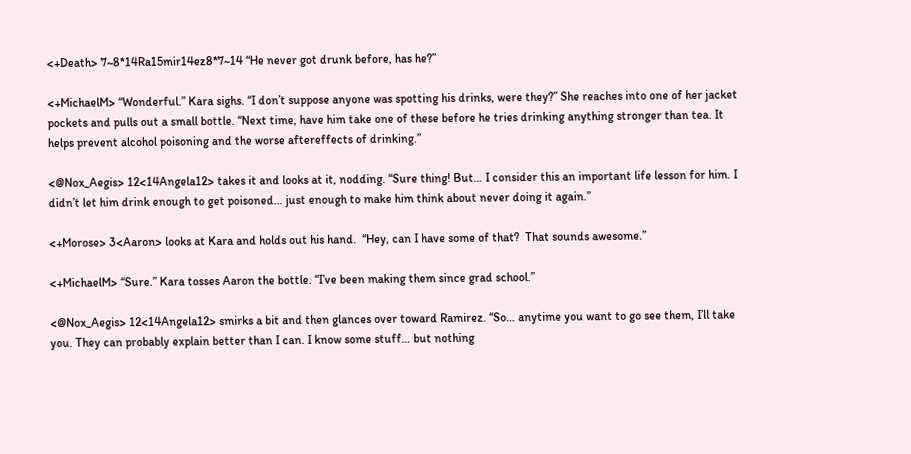<+Death> 7~8*14Ra15mir14ez8*7~14 “He never got drunk before, has he?”

<+MichaelM> “Wonderful.” Kara sighs. “I don’t suppose anyone was spotting his drinks, were they?” She reaches into one of her jacket pockets and pulls out a small bottle. “Next time, have him take one of these before he tries drinking anything stronger than tea. It helps prevent alcohol poisoning and the worse aftereffects of drinking.”

<@Nox_Aegis> 12<14Angela12> takes it and looks at it, nodding. “Sure thing! But… I consider this an important life lesson for him. I didn’t let him drink enough to get poisoned… just enough to make him think about never doing it again.”

<+Morose> 3<Aaron> looks at Kara and holds out his hand.  “Hey, can I have some of that?  That sounds awesome.”

<+MichaelM> “Sure.” Kara tosses Aaron the bottle. “I’ve been making them since grad school.”

<@Nox_Aegis> 12<14Angela12> smirks a bit and then glances over toward Ramirez. “So… anytime you want to go see them, I’ll take you. They can probably explain better than I can. I know some stuff… but nothing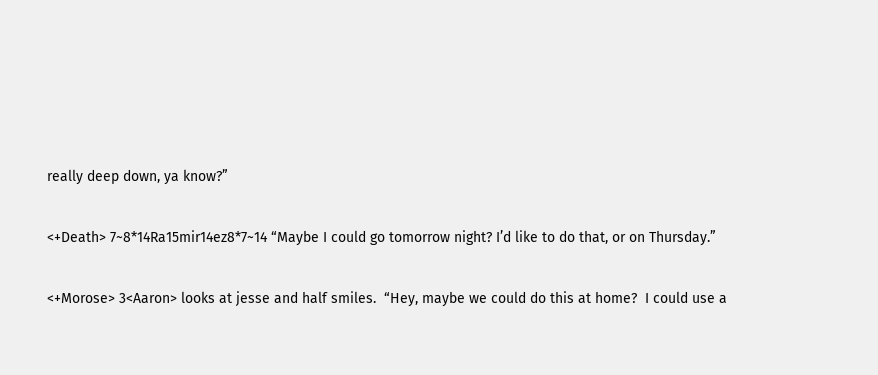really deep down, ya know?”

<+Death> 7~8*14Ra15mir14ez8*7~14 “Maybe I could go tomorrow night? I’d like to do that, or on Thursday.”

<+Morose> 3<Aaron> looks at jesse and half smiles.  “Hey, maybe we could do this at home?  I could use a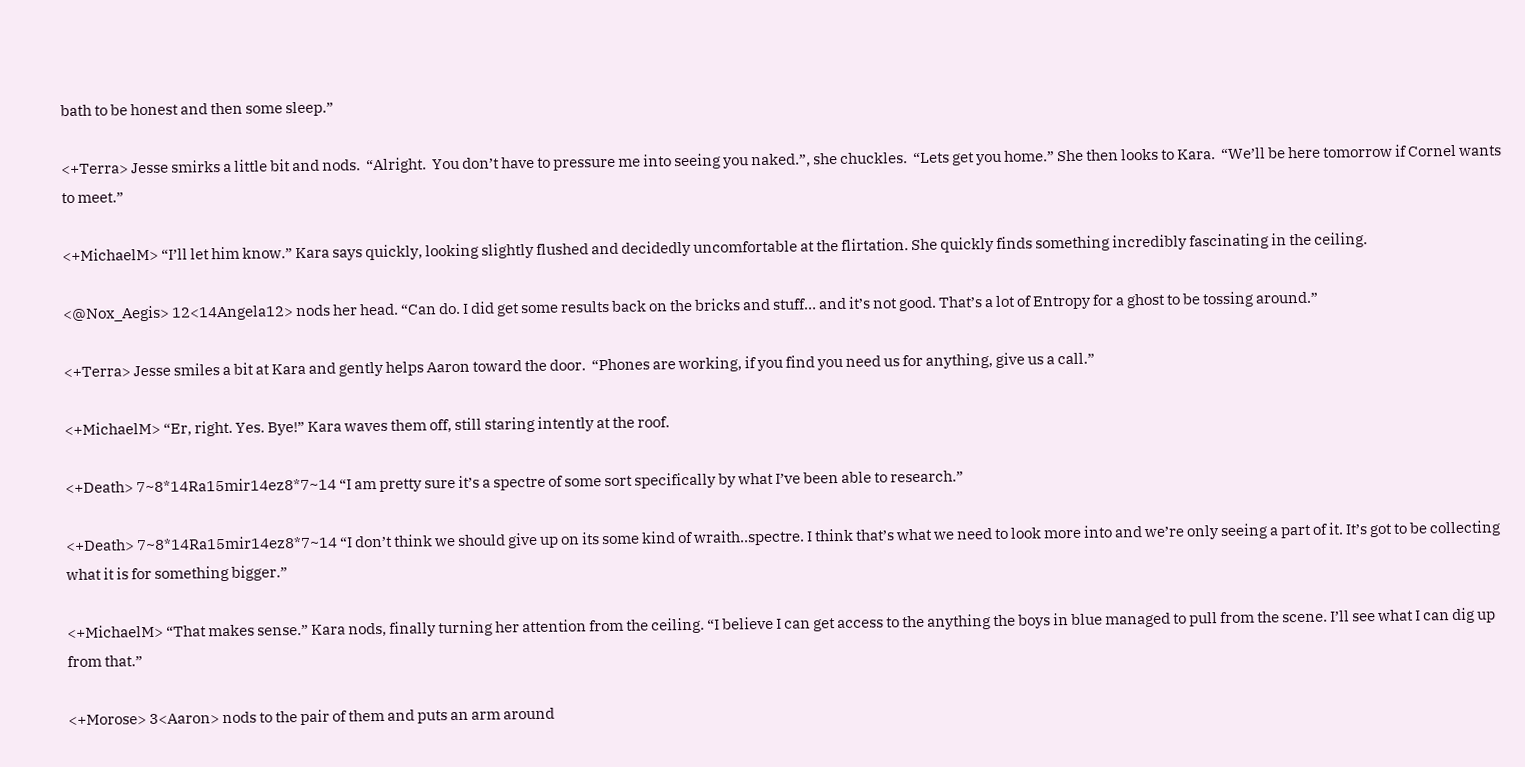bath to be honest and then some sleep.”

<+Terra> Jesse smirks a little bit and nods.  “Alright.  You don’t have to pressure me into seeing you naked.”, she chuckles.  “Lets get you home.” She then looks to Kara.  “We’ll be here tomorrow if Cornel wants to meet.”

<+MichaelM> “I’ll let him know.” Kara says quickly, looking slightly flushed and decidedly uncomfortable at the flirtation. She quickly finds something incredibly fascinating in the ceiling.

<@Nox_Aegis> 12<14Angela12> nods her head. “Can do. I did get some results back on the bricks and stuff… and it’s not good. That’s a lot of Entropy for a ghost to be tossing around.”

<+Terra> Jesse smiles a bit at Kara and gently helps Aaron toward the door.  “Phones are working, if you find you need us for anything, give us a call.”

<+MichaelM> “Er, right. Yes. Bye!” Kara waves them off, still staring intently at the roof.

<+Death> 7~8*14Ra15mir14ez8*7~14 “I am pretty sure it’s a spectre of some sort specifically by what I’ve been able to research.”

<+Death> 7~8*14Ra15mir14ez8*7~14 “I don’t think we should give up on its some kind of wraith..spectre. I think that’s what we need to look more into and we’re only seeing a part of it. It’s got to be collecting what it is for something bigger.”

<+MichaelM> “That makes sense.” Kara nods, finally turning her attention from the ceiling. “I believe I can get access to the anything the boys in blue managed to pull from the scene. I’ll see what I can dig up from that.”

<+Morose> 3<Aaron> nods to the pair of them and puts an arm around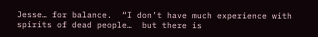Jesse… for balance.  “I don’t have much experience with spirits of dead people…  but there is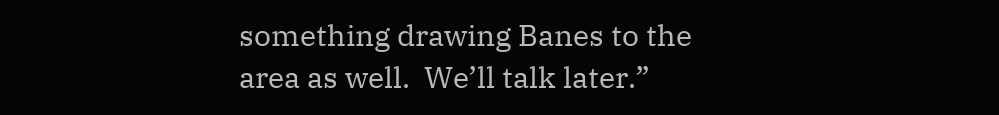something drawing Banes to the area as well.  We’ll talk later.”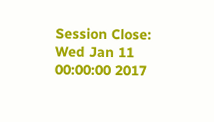Session Close: Wed Jan 11 00:00:00 2017